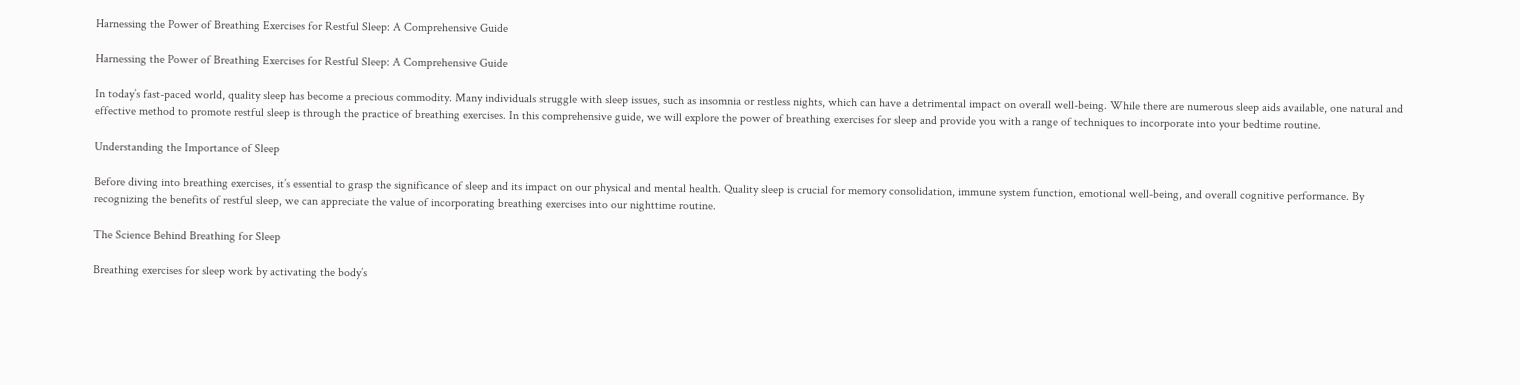Harnessing the Power of Breathing Exercises for Restful Sleep: A Comprehensive Guide

Harnessing the Power of Breathing Exercises for Restful Sleep: A Comprehensive Guide

In today’s fast-paced world, quality sleep has become a precious commodity. Many individuals struggle with sleep issues, such as insomnia or restless nights, which can have a detrimental impact on overall well-being. While there are numerous sleep aids available, one natural and effective method to promote restful sleep is through the practice of breathing exercises. In this comprehensive guide, we will explore the power of breathing exercises for sleep and provide you with a range of techniques to incorporate into your bedtime routine.

Understanding the Importance of Sleep

Before diving into breathing exercises, it’s essential to grasp the significance of sleep and its impact on our physical and mental health. Quality sleep is crucial for memory consolidation, immune system function, emotional well-being, and overall cognitive performance. By recognizing the benefits of restful sleep, we can appreciate the value of incorporating breathing exercises into our nighttime routine.

The Science Behind Breathing for Sleep

Breathing exercises for sleep work by activating the body’s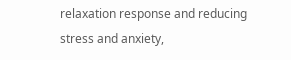relaxation response and reducing stress and anxiety,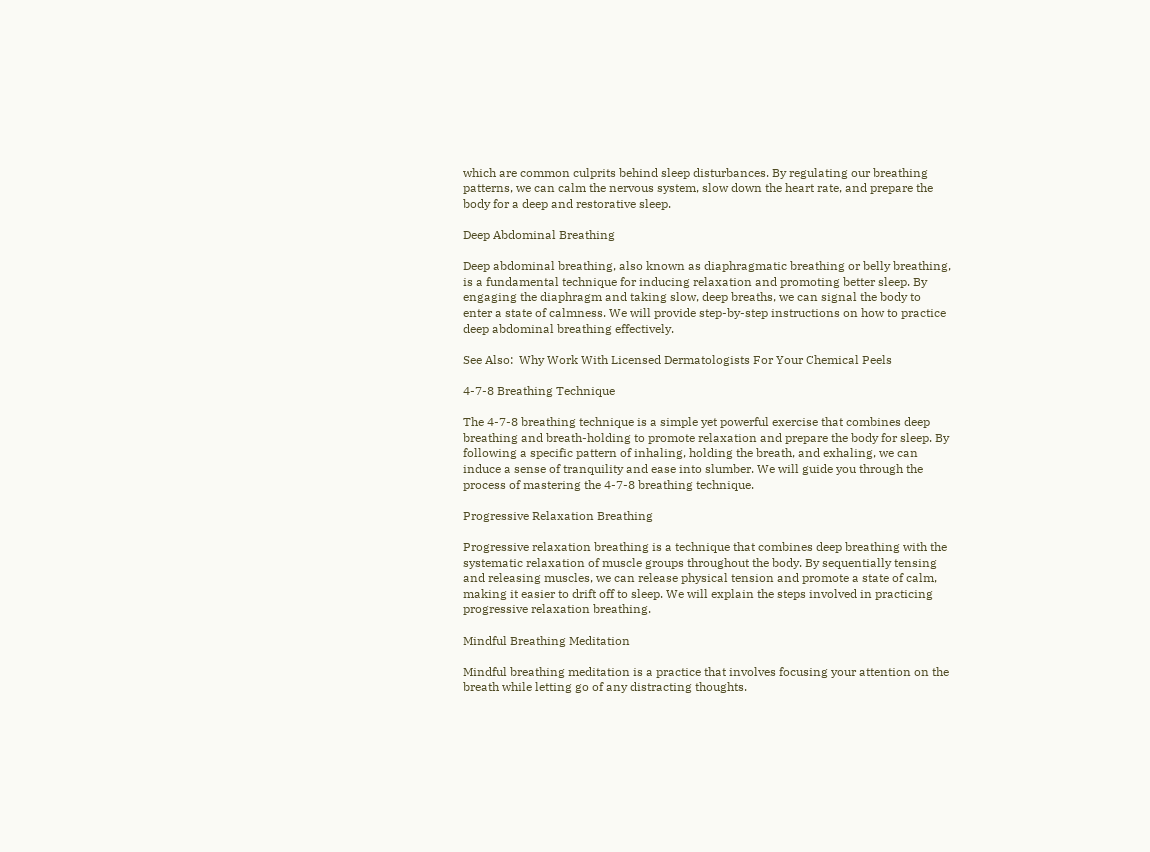which are common culprits behind sleep disturbances. By regulating our breathing patterns, we can calm the nervous system, slow down the heart rate, and prepare the body for a deep and restorative sleep.

Deep Abdominal Breathing

Deep abdominal breathing, also known as diaphragmatic breathing or belly breathing, is a fundamental technique for inducing relaxation and promoting better sleep. By engaging the diaphragm and taking slow, deep breaths, we can signal the body to enter a state of calmness. We will provide step-by-step instructions on how to practice deep abdominal breathing effectively.

See Also:  Why Work With Licensed Dermatologists For Your Chemical Peels

4-7-8 Breathing Technique

The 4-7-8 breathing technique is a simple yet powerful exercise that combines deep breathing and breath-holding to promote relaxation and prepare the body for sleep. By following a specific pattern of inhaling, holding the breath, and exhaling, we can induce a sense of tranquility and ease into slumber. We will guide you through the process of mastering the 4-7-8 breathing technique.

Progressive Relaxation Breathing

Progressive relaxation breathing is a technique that combines deep breathing with the systematic relaxation of muscle groups throughout the body. By sequentially tensing and releasing muscles, we can release physical tension and promote a state of calm, making it easier to drift off to sleep. We will explain the steps involved in practicing progressive relaxation breathing.

Mindful Breathing Meditation

Mindful breathing meditation is a practice that involves focusing your attention on the breath while letting go of any distracting thoughts.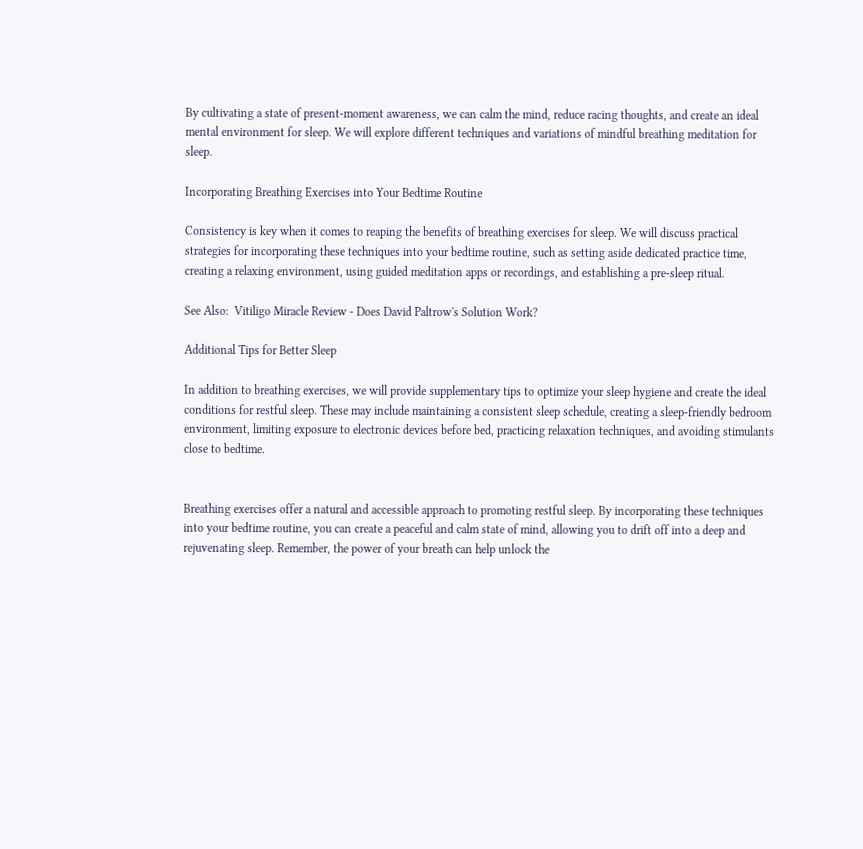By cultivating a state of present-moment awareness, we can calm the mind, reduce racing thoughts, and create an ideal mental environment for sleep. We will explore different techniques and variations of mindful breathing meditation for sleep.

Incorporating Breathing Exercises into Your Bedtime Routine

Consistency is key when it comes to reaping the benefits of breathing exercises for sleep. We will discuss practical strategies for incorporating these techniques into your bedtime routine, such as setting aside dedicated practice time, creating a relaxing environment, using guided meditation apps or recordings, and establishing a pre-sleep ritual.

See Also:  Vitiligo Miracle Review - Does David Paltrow's Solution Work?

Additional Tips for Better Sleep

In addition to breathing exercises, we will provide supplementary tips to optimize your sleep hygiene and create the ideal conditions for restful sleep. These may include maintaining a consistent sleep schedule, creating a sleep-friendly bedroom environment, limiting exposure to electronic devices before bed, practicing relaxation techniques, and avoiding stimulants close to bedtime.


Breathing exercises offer a natural and accessible approach to promoting restful sleep. By incorporating these techniques into your bedtime routine, you can create a peaceful and calm state of mind, allowing you to drift off into a deep and rejuvenating sleep. Remember, the power of your breath can help unlock the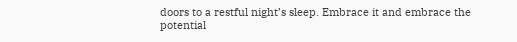doors to a restful night’s sleep. Embrace it and embrace the potential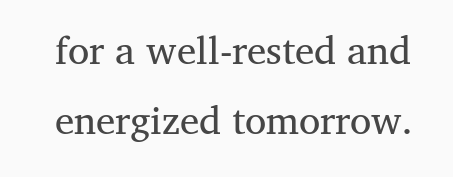for a well-rested and energized tomorrow.